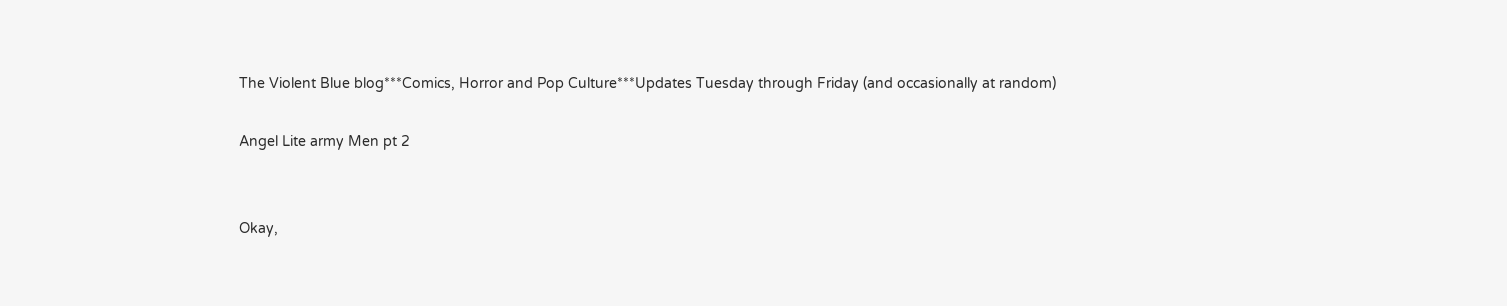The Violent Blue blog***Comics, Horror and Pop Culture***Updates Tuesday through Friday (and occasionally at random)

Angel Lite army Men pt 2


Okay,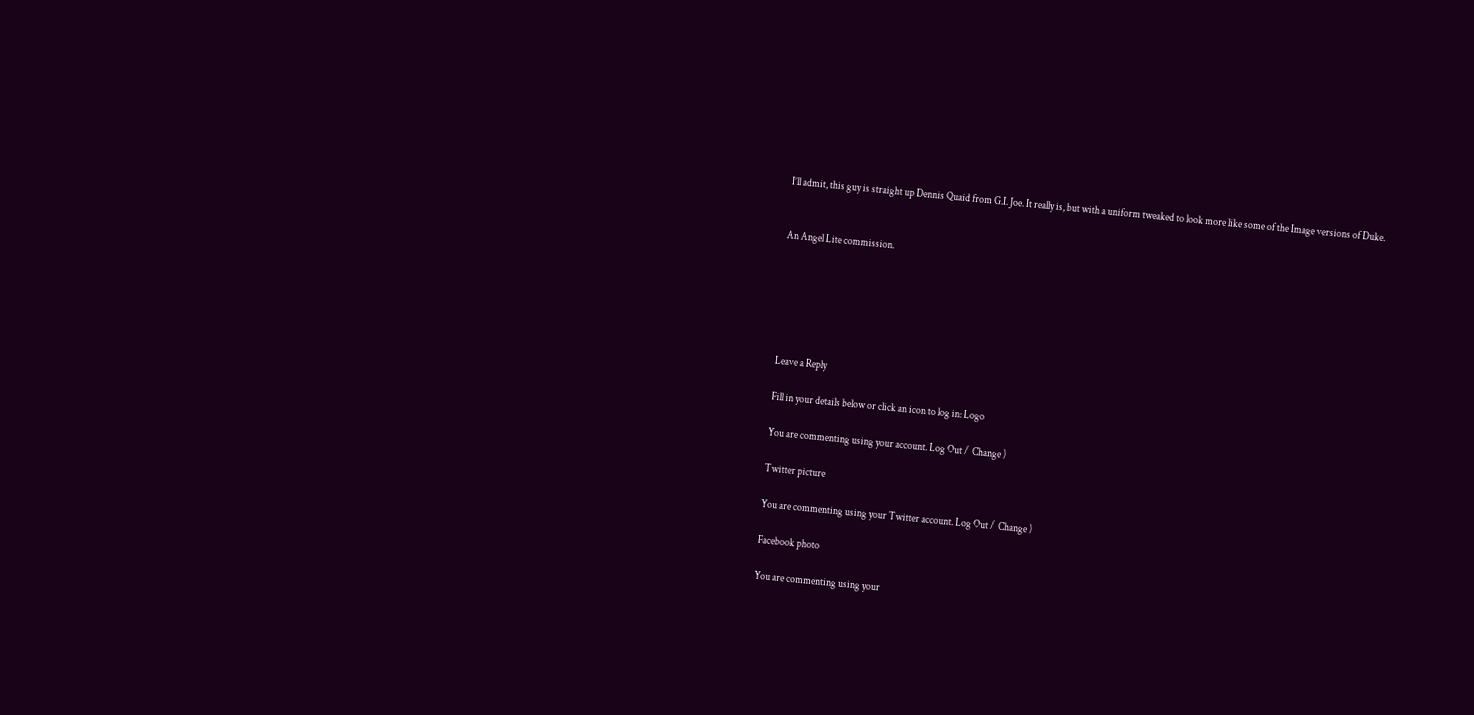I’ll admit, this guy is straight up Dennis Quaid from G.I. Joe. It really is, but with a uniform tweaked to look more like some of the Image versions of Duke.


An Angel Lite commission.






Leave a Reply

Fill in your details below or click an icon to log in: Logo

You are commenting using your account. Log Out /  Change )

Twitter picture

You are commenting using your Twitter account. Log Out /  Change )

Facebook photo

You are commenting using your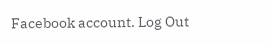Facebook account. Log Out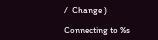/  Change )

Connecting to %s